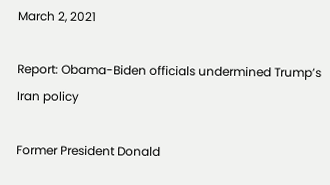March 2, 2021

Report: Obama-Biden officials undermined Trump’s Iran policy

Former President Donald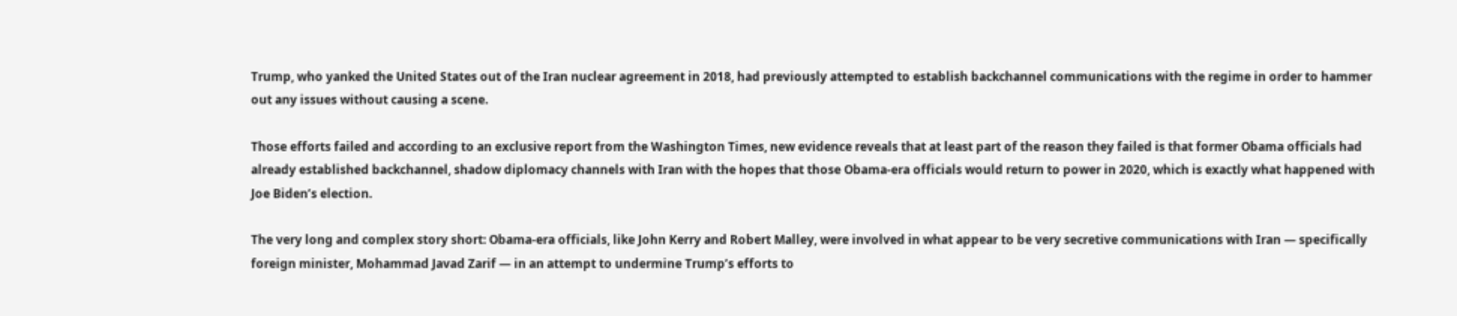Trump, who yanked the United States out of the Iran nuclear agreement in 2018, had previously attempted to establish backchannel communications with the regime in order to hammer out any issues without causing a scene.

Those efforts failed and according to an exclusive report from the Washington Times, new evidence reveals that at least part of the reason they failed is that former Obama officials had already established backchannel, shadow diplomacy channels with Iran with the hopes that those Obama-era officials would return to power in 2020, which is exactly what happened with Joe Biden’s election.

The very long and complex story short: Obama-era officials, like John Kerry and Robert Malley, were involved in what appear to be very secretive communications with Iran — specifically foreign minister, Mohammad Javad Zarif — in an attempt to undermine Trump’s efforts to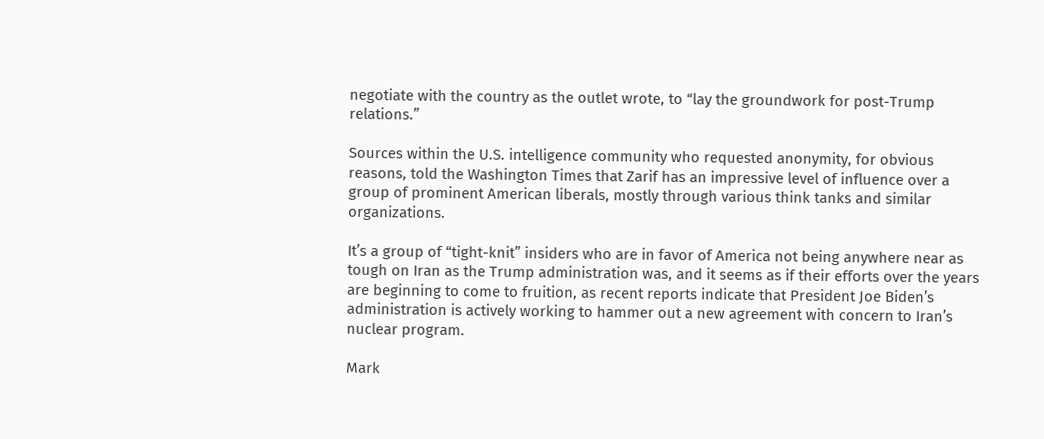negotiate with the country as the outlet wrote, to “lay the groundwork for post-Trump relations.”

Sources within the U.S. intelligence community who requested anonymity, for obvious reasons, told the Washington Times that Zarif has an impressive level of influence over a group of prominent American liberals, mostly through various think tanks and similar organizations.

It’s a group of “tight-knit” insiders who are in favor of America not being anywhere near as tough on Iran as the Trump administration was, and it seems as if their efforts over the years are beginning to come to fruition, as recent reports indicate that President Joe Biden’s administration is actively working to hammer out a new agreement with concern to Iran’s nuclear program.

Mark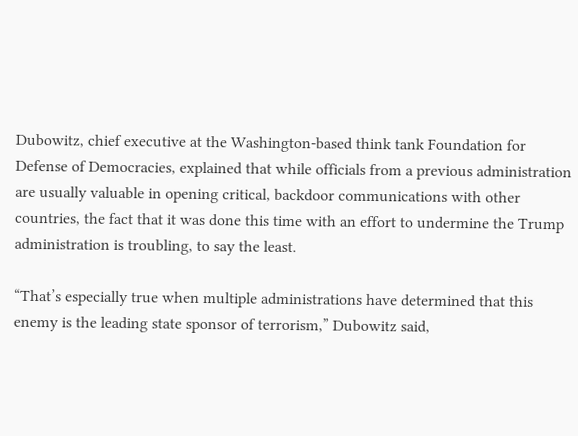Dubowitz, chief executive at the Washington-based think tank Foundation for Defense of Democracies, explained that while officials from a previous administration are usually valuable in opening critical, backdoor communications with other countries, the fact that it was done this time with an effort to undermine the Trump administration is troubling, to say the least.

“That’s especially true when multiple administrations have determined that this enemy is the leading state sponsor of terrorism,” Dubowitz said,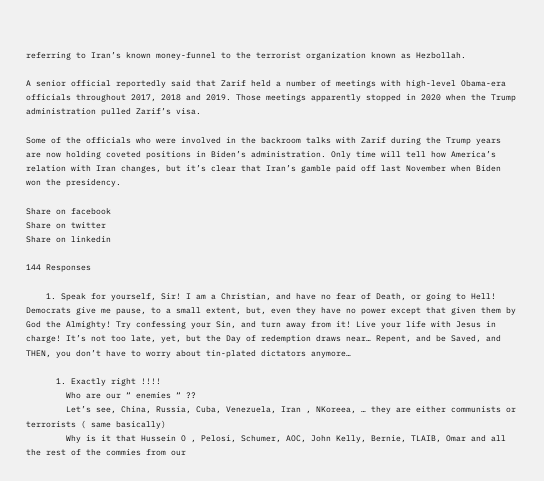referring to Iran’s known money-funnel to the terrorist organization known as Hezbollah.

A senior official reportedly said that Zarif held a number of meetings with high-level Obama-era officials throughout 2017, 2018 and 2019. Those meetings apparently stopped in 2020 when the Trump administration pulled Zarif’s visa.

Some of the officials who were involved in the backroom talks with Zarif during the Trump years are now holding coveted positions in Biden’s administration. Only time will tell how America’s relation with Iran changes, but it’s clear that Iran’s gamble paid off last November when Biden won the presidency.

Share on facebook
Share on twitter
Share on linkedin

144 Responses

    1. Speak for yourself, Sir! I am a Christian, and have no fear of Death, or going to Hell! Democrats give me pause, to a small extent, but, even they have no power except that given them by God the Almighty! Try confessing your Sin, and turn away from it! Live your life with Jesus in charge! It’s not too late, yet, but the Day of redemption draws near… Repent, and be Saved, and THEN, you don’t have to worry about tin-plated dictators anymore…

      1. Exactly right !!!!
        Who are our “ enemies “ ??
        Let’s see, China, Russia, Cuba, Venezuela, Iran , NKoreea, … they are either communists or terrorists ( same basically)
        Why is it that Hussein O , Pelosi, Schumer, AOC, John Kelly, Bernie, TLAIB, Omar and all the rest of the commies from our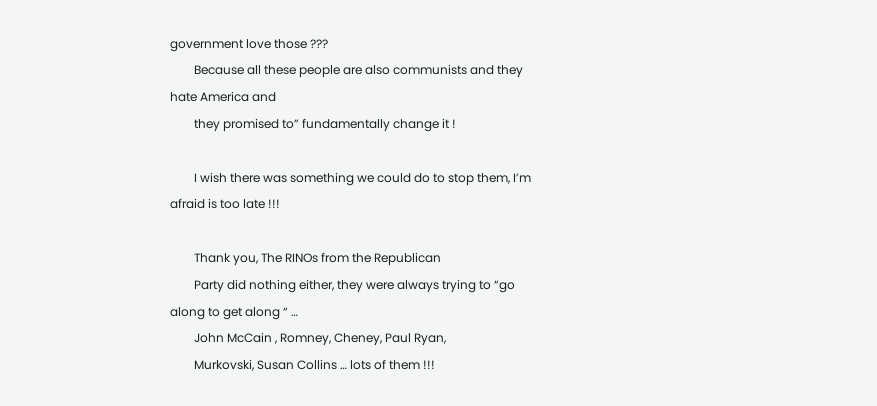government love those ???
        Because all these people are also communists and they hate America and
        they promised to” fundamentally change it !

        I wish there was something we could do to stop them, I’m afraid is too late !!!

        Thank you, The RINOs from the Republican
        Party did nothing either, they were always trying to “go along to get along “ …
        John McCain , Romney, Cheney, Paul Ryan,
        Murkovski, Susan Collins … lots of them !!!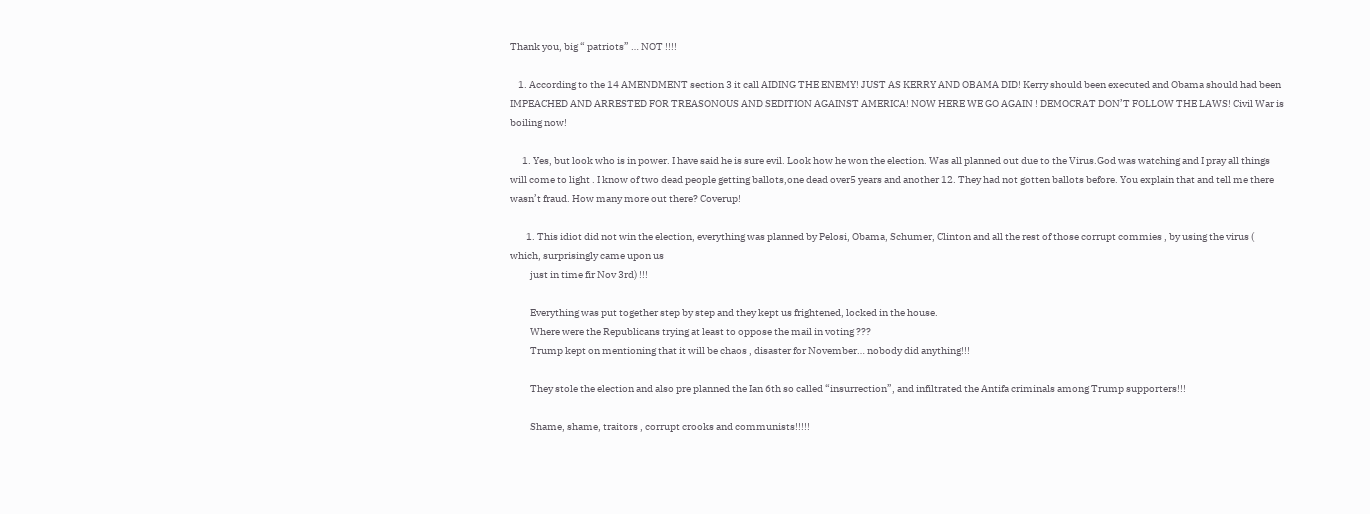Thank you, big “ patriots” … NOT !!!!

    1. According to the 14 AMENDMENT section 3 it call AIDING THE ENEMY! JUST AS KERRY AND OBAMA DID! Kerry should been executed and Obama should had been IMPEACHED AND ARRESTED FOR TREASONOUS AND SEDITION AGAINST AMERICA! NOW HERE WE GO AGAIN ! DEMOCRAT DON’T FOLLOW THE LAWS! Civil War is boiling now!

      1. Yes, but look who is in power. I have said he is sure evil. Look how he won the election. Was all planned out due to the Virus.God was watching and I pray all things will come to light . I know of two dead people getting ballots,one dead over5 years and another 12. They had not gotten ballots before. You explain that and tell me there wasn’t fraud. How many more out there? Coverup!

        1. This idiot did not win the election, everything was planned by Pelosi, Obama, Schumer, Clinton and all the rest of those corrupt commies , by using the virus ( which, surprisingly came upon us
          just in time fir Nov 3rd) !!!

          Everything was put together step by step and they kept us frightened, locked in the house.
          Where were the Republicans trying at least to oppose the mail in voting ???
          Trump kept on mentioning that it will be chaos , disaster for November… nobody did anything!!!

          They stole the election and also pre planned the Ian 6th so called “insurrection”, and infiltrated the Antifa criminals among Trump supporters!!!

          Shame, shame, traitors , corrupt crooks and communists!!!!!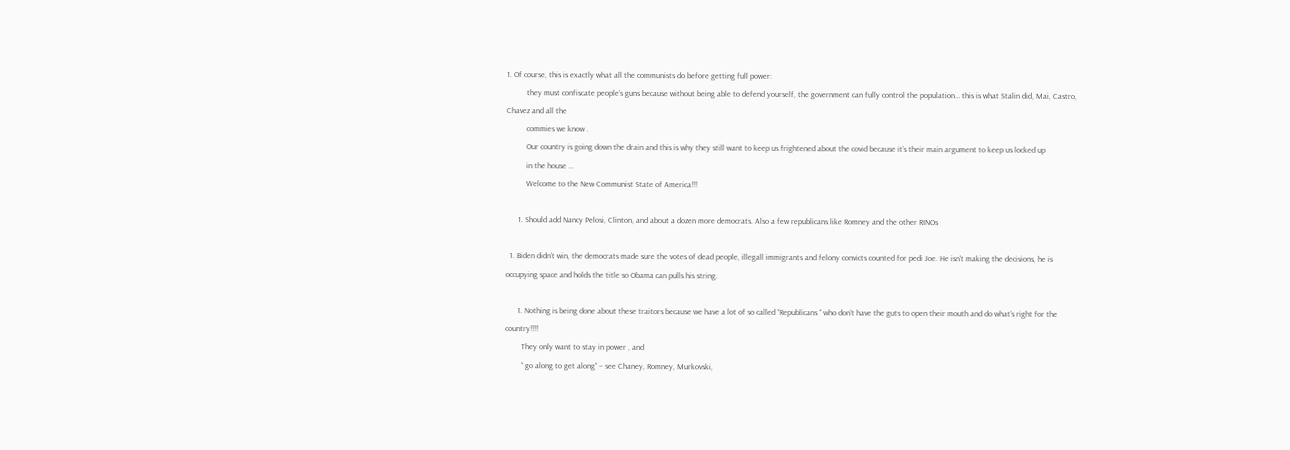1. Of course, this is exactly what all the communists do before getting full power:
          they must confiscate people’s guns because without being able to defend yourself, the government can fully control the population… this is what Stalin did, Mai, Castro, Chavez and all the
          commies we know .
          Our country is going down the drain and this is why they still want to keep us frightened about the covid because it’s their main argument to keep us locked up
          in the house …
          Welcome to the New Communist State of America!!!

      1. Should add Nancy Pelosi, Clinton, and about a dozen more democrats. Also a few republicans like Romney and the other RINOs

  1. Biden didn’t win, the democrats made sure the votes of dead people, illegall immigrants and felony convicts counted for pedi Joe. He isn’t making the decisions, he is occupying space and holds the title so Obama can pulls his string.

      1. Nothing is being done about these traitors because we have a lot of so called “Republicans “ who don’t have the guts to open their mouth and do what’s right for the country!!!!
        They only want to stay in power , and
        “ go along to get along” – see Chaney, Romney, Murkovski,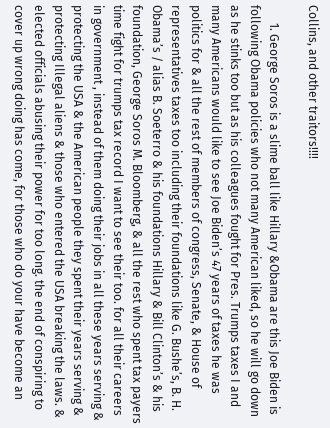Collins, and other traitors!!!!

      1. George Soros is a slime ball like Hillary &Obama are this Joe Biden is following Obama policies who not many American liked, so he will go down as he stinks too but as his colleagues fought for Pres. Trumps taxes I and many Americans would like to see Joe Biden’s 47 years of taxes he was politics for & all the rest of members of congress, Senate, & House of representatives taxes too including their foundations like G. Bushe’s, B. H. Obama’s / alias B. Soeterro & his foundations Hillary & Bill Clinton’s & his foundation, George Soros M. Bloomberg, & all the rest who spent tax payers time fight for trumps tax record I want to see their too. for all their careers in government , instead of them doing their jobs in all these years serving & protecting the USA & the American people they spent their years serving & protecting Illegal aliens & those who entered the USA breaking the laws. & elected officials abusing their power for too long. the end of conspiring to cover up wrong doing has come, for those who do your have become an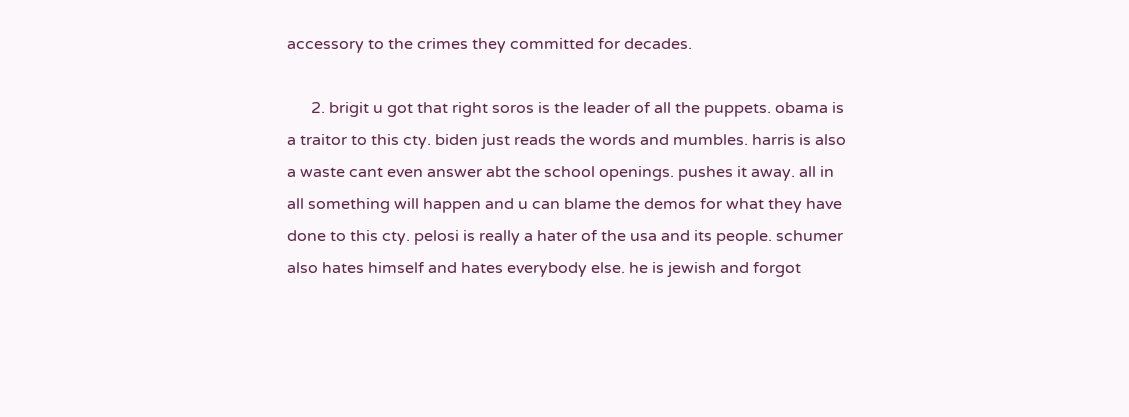accessory to the crimes they committed for decades.

      2. brigit u got that right soros is the leader of all the puppets. obama is a traitor to this cty. biden just reads the words and mumbles. harris is also a waste cant even answer abt the school openings. pushes it away. all in all something will happen and u can blame the demos for what they have done to this cty. pelosi is really a hater of the usa and its people. schumer also hates himself and hates everybody else. he is jewish and forgot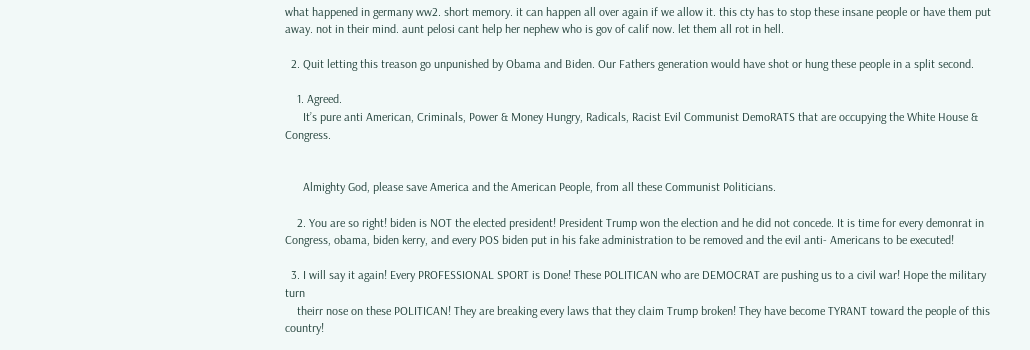what happened in germany ww2. short memory. it can happen all over again if we allow it. this cty has to stop these insane people or have them put away. not in their mind. aunt pelosi cant help her nephew who is gov of calif now. let them all rot in hell.

  2. Quit letting this treason go unpunished by Obama and Biden. Our Fathers generation would have shot or hung these people in a split second.

    1. Agreed.
      It’s pure anti American, Criminals, Power & Money Hungry, Radicals, Racist Evil Communist DemoRATS that are occupying the White House & Congress.


      Almighty God, please save America and the American People, from all these Communist Politicians.

    2. You are so right! biden is NOT the elected president! President Trump won the election and he did not concede. It is time for every demonrat in Congress, obama, biden kerry, and every POS biden put in his fake administration to be removed and the evil anti- Americans to be executed!

  3. I will say it again! Every PROFESSIONAL SPORT is Done! These POLITICAN who are DEMOCRAT are pushing us to a civil war! Hope the military turn
    theirr nose on these POLITICAN! They are breaking every laws that they claim Trump broken! They have become TYRANT toward the people of this country!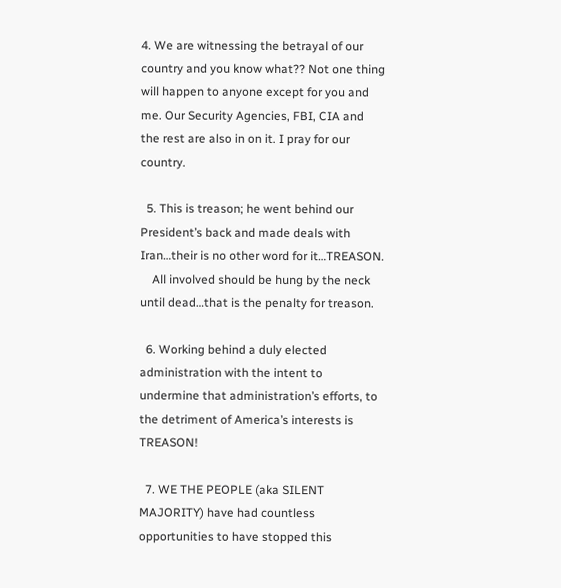4. We are witnessing the betrayal of our country and you know what?? Not one thing will happen to anyone except for you and me. Our Security Agencies, FBI, CIA and the rest are also in on it. I pray for our country.

  5. This is treason; he went behind our President’s back and made deals with Iran…their is no other word for it…TREASON.
    All involved should be hung by the neck until dead…that is the penalty for treason.

  6. Working behind a duly elected administration with the intent to undermine that administration’s efforts, to the detriment of America’s interests is TREASON!

  7. WE THE PEOPLE (aka SILENT MAJORITY) have had countless opportunities to have stopped this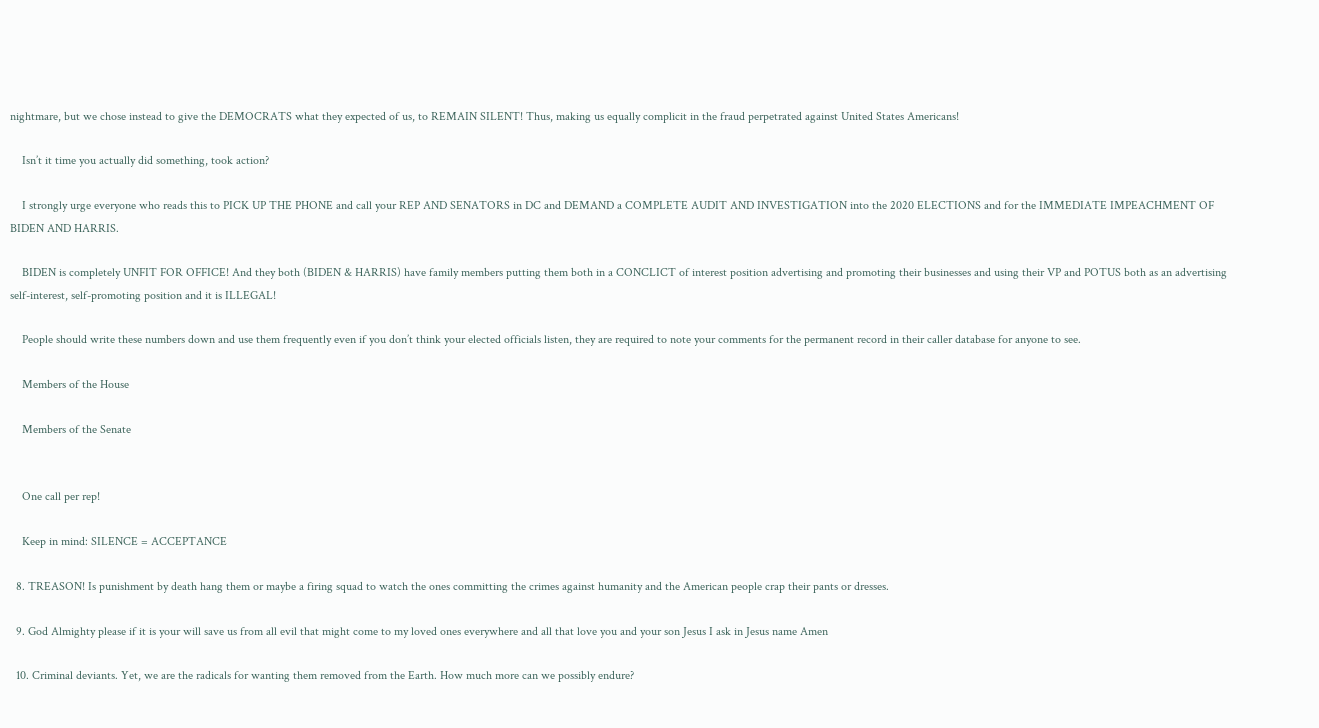nightmare, but we chose instead to give the DEMOCRATS what they expected of us, to REMAIN SILENT! Thus, making us equally complicit in the fraud perpetrated against United States Americans!

    Isn’t it time you actually did something, took action?

    I strongly urge everyone who reads this to PICK UP THE PHONE and call your REP AND SENATORS in DC and DEMAND a COMPLETE AUDIT AND INVESTIGATION into the 2020 ELECTIONS and for the IMMEDIATE IMPEACHMENT OF BIDEN AND HARRIS.

    BIDEN is completely UNFIT FOR OFFICE! And they both (BIDEN & HARRIS) have family members putting them both in a CONCLICT of interest position advertising and promoting their businesses and using their VP and POTUS both as an advertising self-interest, self-promoting position and it is ILLEGAL!

    People should write these numbers down and use them frequently even if you don’t think your elected officials listen, they are required to note your comments for the permanent record in their caller database for anyone to see.

    Members of the House

    Members of the Senate


    One call per rep!

    Keep in mind: SILENCE = ACCEPTANCE

  8. TREASON! Is punishment by death hang them or maybe a firing squad to watch the ones committing the crimes against humanity and the American people crap their pants or dresses.

  9. God Almighty please if it is your will save us from all evil that might come to my loved ones everywhere and all that love you and your son Jesus I ask in Jesus name Amen

  10. Criminal deviants. Yet, we are the radicals for wanting them removed from the Earth. How much more can we possibly endure?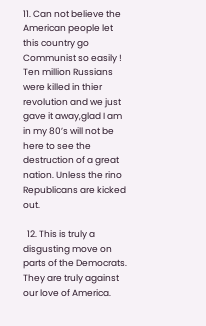11. Can not believe the American people let this country go Communist so easily ! Ten million Russians were killed in thier revolution and we just gave it away,glad I am in my 80’s will not be here to see the destruction of a great nation. Unless the rino Republicans are kicked out.

  12. This is truly a disgusting move on parts of the Democrats. They are truly against our love of America.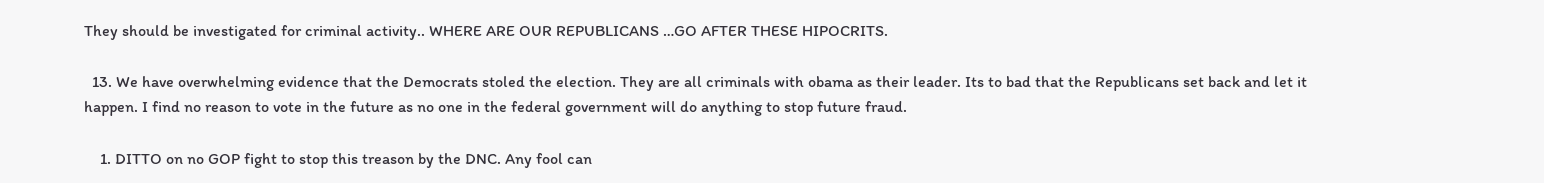They should be investigated for criminal activity.. WHERE ARE OUR REPUBLICANS …GO AFTER THESE HIPOCRITS.

  13. We have overwhelming evidence that the Democrats stoled the election. They are all criminals with obama as their leader. Its to bad that the Republicans set back and let it happen. I find no reason to vote in the future as no one in the federal government will do anything to stop future fraud.

    1. DITTO on no GOP fight to stop this treason by the DNC. Any fool can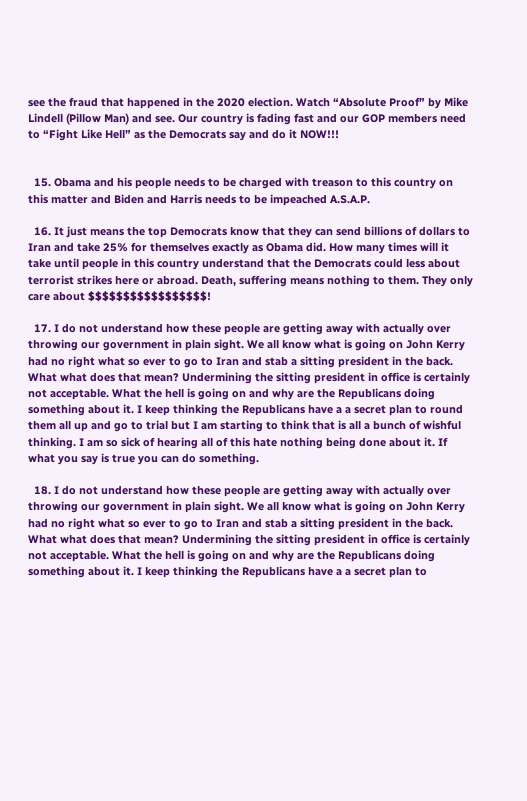see the fraud that happened in the 2020 election. Watch “Absolute Proof” by Mike Lindell (Pillow Man) and see. Our country is fading fast and our GOP members need to “Fight Like Hell” as the Democrats say and do it NOW!!!


  15. Obama and his people needs to be charged with treason to this country on this matter and Biden and Harris needs to be impeached A.S.A.P.

  16. It just means the top Democrats know that they can send billions of dollars to Iran and take 25% for themselves exactly as Obama did. How many times will it take until people in this country understand that the Democrats could less about terrorist strikes here or abroad. Death, suffering means nothing to them. They only care about $$$$$$$$$$$$$$$$$!

  17. I do not understand how these people are getting away with actually over throwing our government in plain sight. We all know what is going on John Kerry had no right what so ever to go to Iran and stab a sitting president in the back. What what does that mean? Undermining the sitting president in office is certainly not acceptable. What the hell is going on and why are the Republicans doing something about it. I keep thinking the Republicans have a a secret plan to round them all up and go to trial but I am starting to think that is all a bunch of wishful thinking. I am so sick of hearing all of this hate nothing being done about it. If what you say is true you can do something.

  18. I do not understand how these people are getting away with actually over throwing our government in plain sight. We all know what is going on John Kerry had no right what so ever to go to Iran and stab a sitting president in the back. What what does that mean? Undermining the sitting president in office is certainly not acceptable. What the hell is going on and why are the Republicans doing something about it. I keep thinking the Republicans have a a secret plan to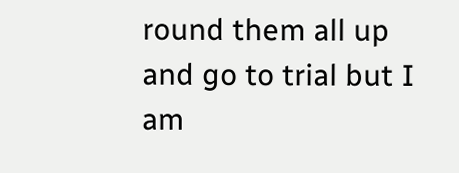round them all up and go to trial but I am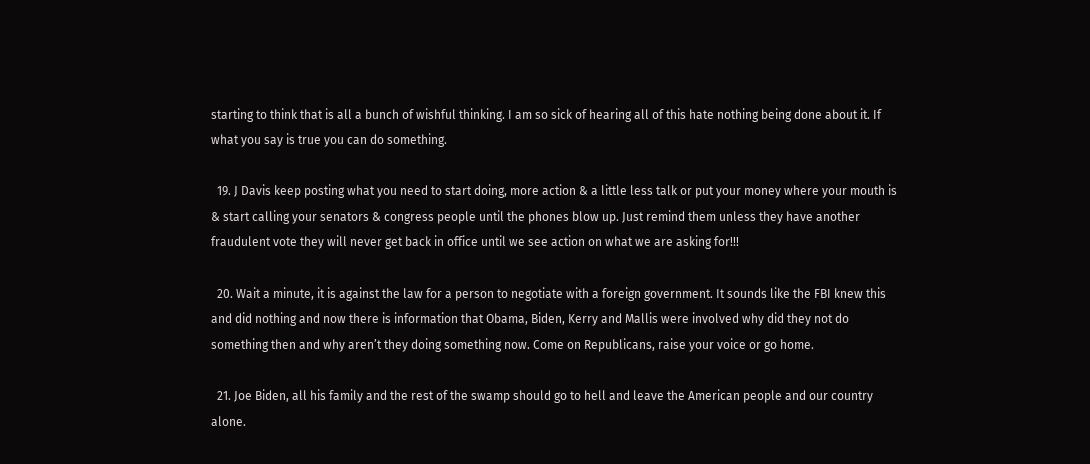starting to think that is all a bunch of wishful thinking. I am so sick of hearing all of this hate nothing being done about it. If what you say is true you can do something.

  19. J Davis keep posting what you need to start doing, more action & a little less talk or put your money where your mouth is & start calling your senators & congress people until the phones blow up. Just remind them unless they have another fraudulent vote they will never get back in office until we see action on what we are asking for!!!

  20. Wait a minute, it is against the law for a person to negotiate with a foreign government. It sounds like the FBI knew this and did nothing and now there is information that Obama, Biden, Kerry and Mallis were involved why did they not do something then and why aren’t they doing something now. Come on Republicans, raise your voice or go home.

  21. Joe Biden, all his family and the rest of the swamp should go to hell and leave the American people and our country alone.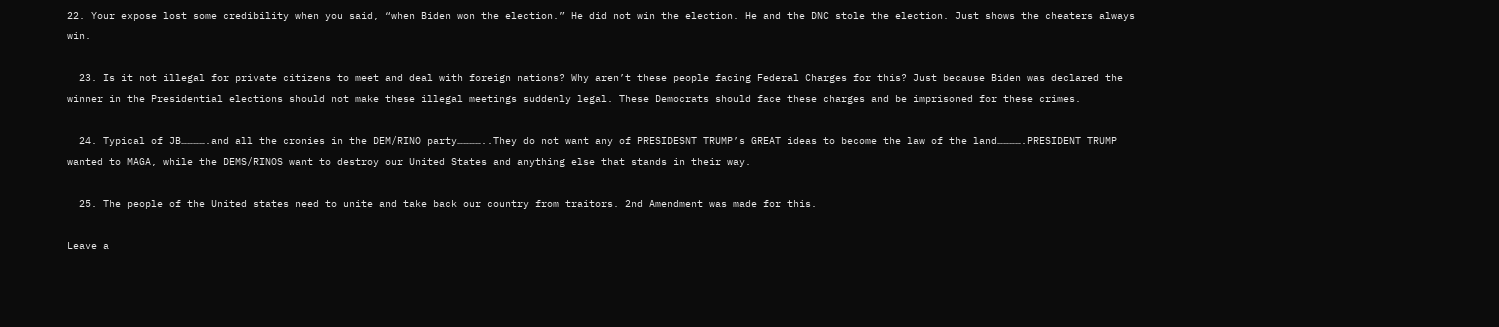22. Your expose lost some credibility when you said, “when Biden won the election.” He did not win the election. He and the DNC stole the election. Just shows the cheaters always win.

  23. Is it not illegal for private citizens to meet and deal with foreign nations? Why aren’t these people facing Federal Charges for this? Just because Biden was declared the winner in the Presidential elections should not make these illegal meetings suddenly legal. These Democrats should face these charges and be imprisoned for these crimes.

  24. Typical of JB………….and all the cronies in the DEM/RINO party…………..They do not want any of PRESIDESNT TRUMP’s GREAT ideas to become the law of the land………….PRESIDENT TRUMP wanted to MAGA, while the DEMS/RINOS want to destroy our United States and anything else that stands in their way.

  25. The people of the United states need to unite and take back our country from traitors. 2nd Amendment was made for this.

Leave a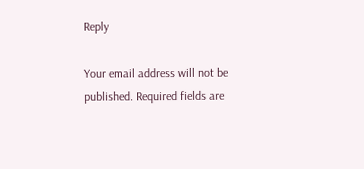Reply

Your email address will not be published. Required fields are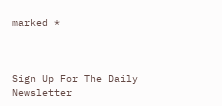marked *



Sign Up For The Daily Newsletter